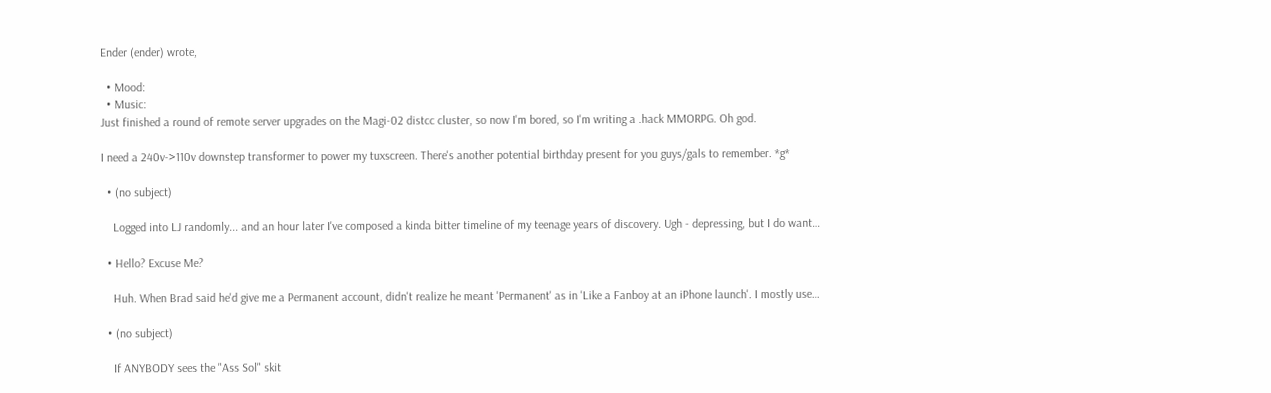Ender (ender) wrote,

  • Mood:
  • Music:
Just finished a round of remote server upgrades on the Magi-02 distcc cluster, so now I'm bored, so I'm writing a .hack MMORPG. Oh god.

I need a 240v->110v downstep transformer to power my tuxscreen. There's another potential birthday present for you guys/gals to remember. *g*

  • (no subject)

    Logged into LJ randomly... and an hour later I've composed a kinda bitter timeline of my teenage years of discovery. Ugh - depressing, but I do want…

  • Hello? Excuse Me?

    Huh. When Brad said he'd give me a Permanent account, didn't realize he meant 'Permanent' as in 'Like a Fanboy at an iPhone launch'. I mostly use…

  • (no subject)

    If ANYBODY sees the "Ass Sol" skit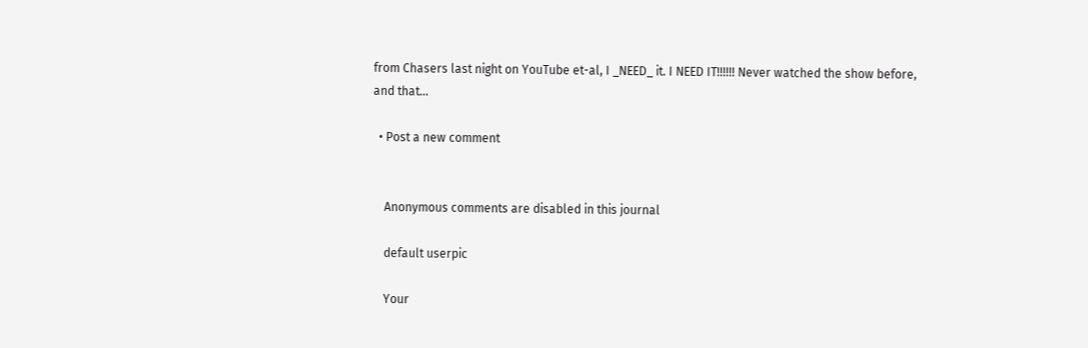from Chasers last night on YouTube et-al, I _NEED_ it. I NEED IT!!!!!! Never watched the show before, and that…

  • Post a new comment


    Anonymous comments are disabled in this journal

    default userpic

    Your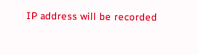IP address will be recorded